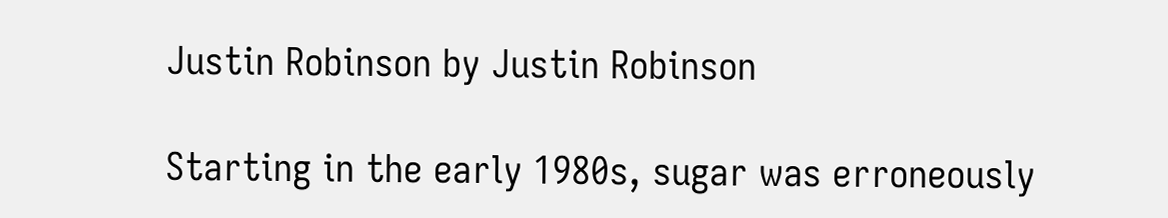Justin Robinson by Justin Robinson

Starting in the early 1980s, sugar was erroneously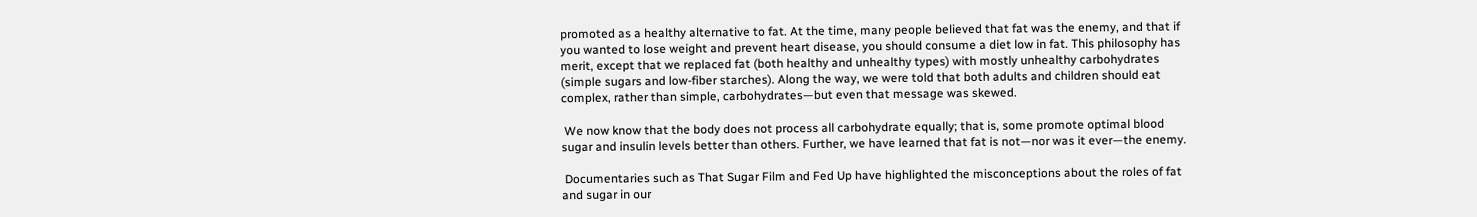promoted as a healthy alternative to fat. At the time, many people believed that fat was the enemy, and that if you wanted to lose weight and prevent heart disease, you should consume a diet low in fat. This philosophy has merit, except that we replaced fat (both healthy and unhealthy types) with mostly unhealthy carbohydrates (simple sugars and low-fiber starches). Along the way, we were told that both adults and children should eat complex, rather than simple, carbohydrates—but even that message was skewed.

 We now know that the body does not process all carbohydrate equally; that is, some promote optimal blood sugar and insulin levels better than others. Further, we have learned that fat is not—nor was it ever—the enemy.

 Documentaries such as That Sugar Film and Fed Up have highlighted the misconceptions about the roles of fat and sugar in our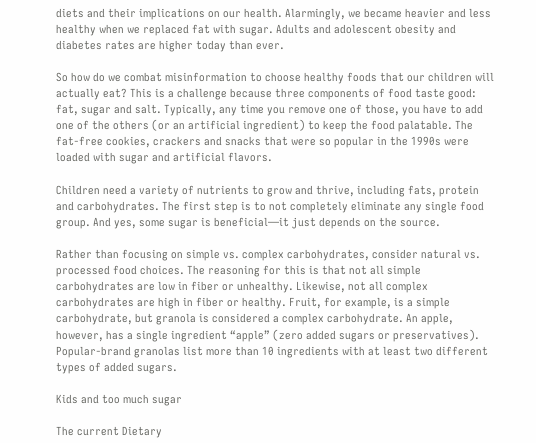diets and their implications on our health. Alarmingly, we became heavier and less healthy when we replaced fat with sugar. Adults and adolescent obesity and diabetes rates are higher today than ever.

So how do we combat misinformation to choose healthy foods that our children will actually eat? This is a challenge because three components of food taste good: fat, sugar and salt. Typically, any time you remove one of those, you have to add one of the others (or an artificial ingredient) to keep the food palatable. The fat-free cookies, crackers and snacks that were so popular in the 1990s were loaded with sugar and artificial flavors.

Children need a variety of nutrients to grow and thrive, including fats, protein and carbohydrates. The first step is to not completely eliminate any single food group. And yes, some sugar is beneficial—it just depends on the source.

Rather than focusing on simple vs. complex carbohydrates, consider natural vs. processed food choices. The reasoning for this is that not all simple carbohydrates are low in fiber or unhealthy. Likewise, not all complex carbohydrates are high in fiber or healthy. Fruit, for example, is a simple carbohydrate, but granola is considered a complex carbohydrate. An apple, however, has a single ingredient “apple” (zero added sugars or preservatives). Popular-brand granolas list more than 10 ingredients with at least two different types of added sugars.

Kids and too much sugar

The current Dietary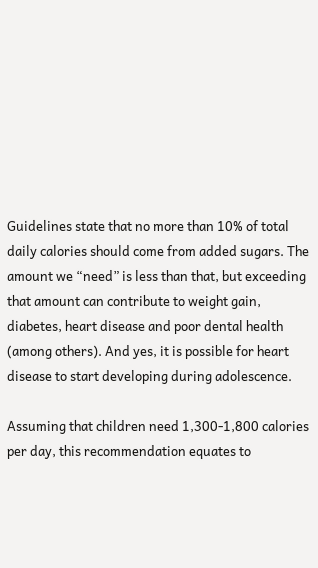Guidelines state that no more than 10% of total daily calories should come from added sugars. The amount we “need” is less than that, but exceeding that amount can contribute to weight gain, diabetes, heart disease and poor dental health (among others). And yes, it is possible for heart disease to start developing during adolescence.

Assuming that children need 1,300-1,800 calories per day, this recommendation equates to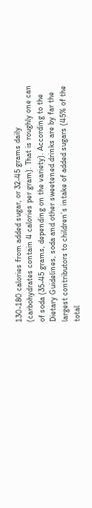130-180 calories from added sugar, or 32-45 grams daily (carbohydrates contain 4 calories per gram). That is roughly one can of soda (35-45 grams, depending on the variety). According to the Dietary Guidelines, soda and other sweetened drinks are by far the largest contributors to children’s intake of added sugars (45% of the total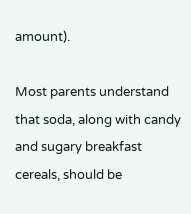amount).

Most parents understand that soda, along with candy and sugary breakfast cereals, should be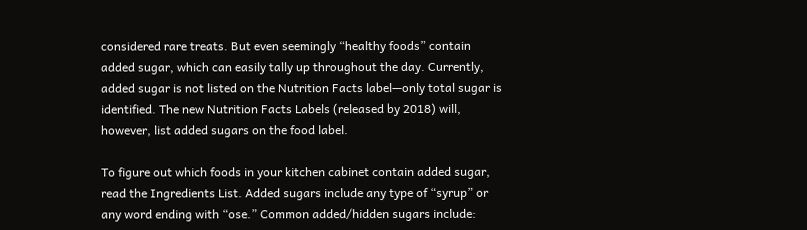considered rare treats. But even seemingly “healthy foods” contain added sugar, which can easily tally up throughout the day. Currently, added sugar is not listed on the Nutrition Facts label—only total sugar is identified. The new Nutrition Facts Labels (released by 2018) will, however, list added sugars on the food label.

To figure out which foods in your kitchen cabinet contain added sugar, read the Ingredients List. Added sugars include any type of “syrup” or any word ending with “ose.” Common added/hidden sugars include: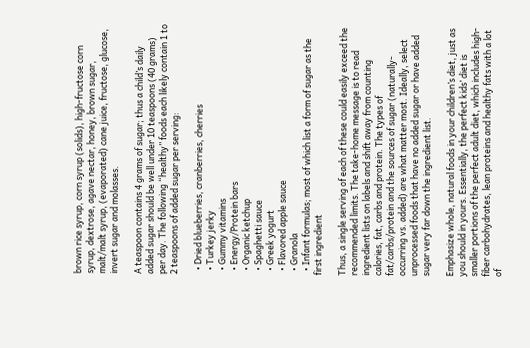brown rice syrup, corn syrup (solids), high-fructose corn syrup, dextrose, agave nectar, honey, brown sugar, malt/malt syrup, (evaporated) cane juice, fructose, glucose, invert sugar and molasses.

A teaspoon contains 4 grams of sugar; thus a child’s daily added sugar should be well under 10 teaspoons (40 grams) per day. The following “healthy” foods each likely contain 1 to 2 teaspoons of added sugar per serving:

  • Dried blueberries, cranberries, cherries
  • Turkey jerky
  • Gummy vitamins
  • Energy/Protein bars
  • Organic ketchup
  • Spaghetti sauce
  • Greek yogurt
  • Flavored apple sauce
  • Granola
  • Infant formulas; most of which list a form of sugar as the first ingredient

Thus, a single serving of each of these could easily exceed the recommended limits. The take-home message is to read ingredient lists on labels and shift away from counting calories, fat, carbs and protein. The types of fat/carbs/protein and the sources of sugar (naturally-occurring vs. added) are what matter most. Ideally, select unprocessed foods that have no added sugar or have added sugar very far down the ingredient list.

Emphasize whole, natural foods in your children’s diet, just as you should in yours. Essentially, the perfect kids’ diet is smaller portions of the perfect adult diet, which includes high-fiber carbohydrates, lean proteins and healthy fats with a lot of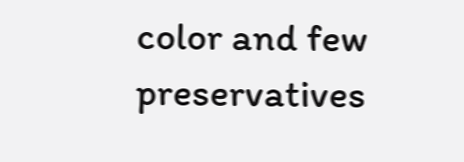color and few preservatives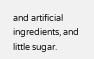and artificial ingredients, and little sugar.